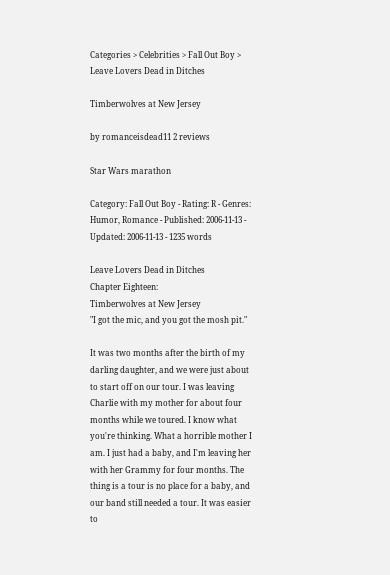Categories > Celebrities > Fall Out Boy > Leave Lovers Dead in Ditches

Timberwolves at New Jersey

by romanceisdead11 2 reviews

Star Wars marathon

Category: Fall Out Boy - Rating: R - Genres: Humor, Romance - Published: 2006-11-13 - Updated: 2006-11-13 - 1235 words

Leave Lovers Dead in Ditches
Chapter Eighteen:
Timberwolves at New Jersey
"I got the mic, and you got the mosh pit."

It was two months after the birth of my darling daughter, and we were just about to start off on our tour. I was leaving Charlie with my mother for about four months while we toured. I know what you're thinking. What a horrible mother I am. I just had a baby, and I'm leaving her with her Grammy for four months. The thing is a tour is no place for a baby, and our band still needed a tour. It was easier to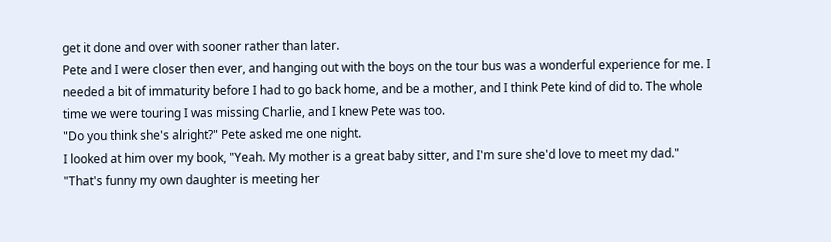get it done and over with sooner rather than later.
Pete and I were closer then ever, and hanging out with the boys on the tour bus was a wonderful experience for me. I needed a bit of immaturity before I had to go back home, and be a mother, and I think Pete kind of did to. The whole time we were touring I was missing Charlie, and I knew Pete was too.
"Do you think she's alright?" Pete asked me one night.
I looked at him over my book, "Yeah. My mother is a great baby sitter, and I'm sure she'd love to meet my dad."
"That's funny my own daughter is meeting her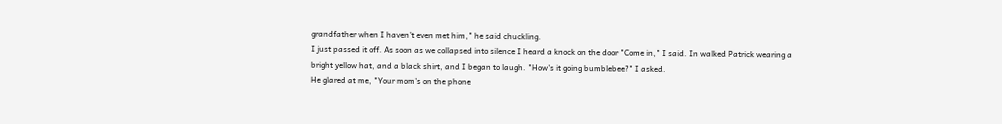grandfather when I haven't even met him," he said chuckling.
I just passed it off. As soon as we collapsed into silence I heard a knock on the door "Come in," I said. In walked Patrick wearing a bright yellow hat, and a black shirt, and I began to laugh. "How's it going bumblebee?" I asked.
He glared at me, "Your mom's on the phone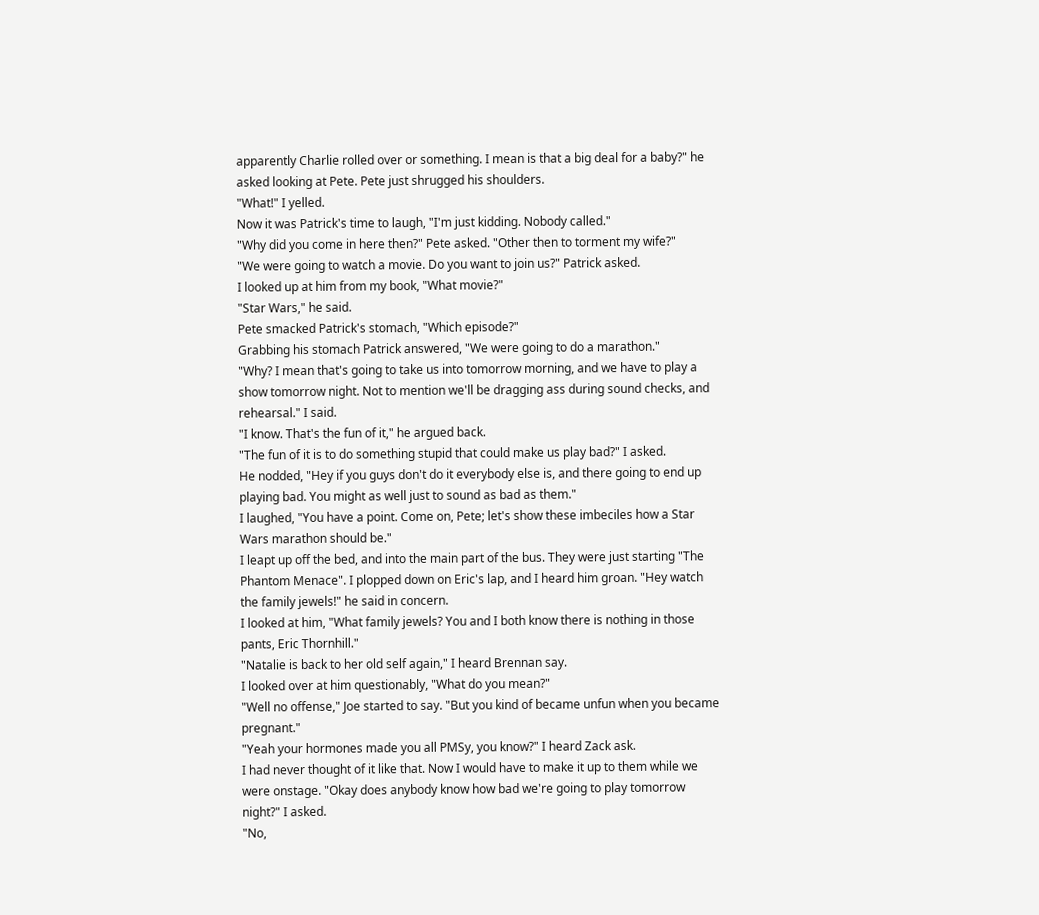apparently Charlie rolled over or something. I mean is that a big deal for a baby?" he asked looking at Pete. Pete just shrugged his shoulders.
"What!" I yelled.
Now it was Patrick's time to laugh, "I'm just kidding. Nobody called."
"Why did you come in here then?" Pete asked. "Other then to torment my wife?"
"We were going to watch a movie. Do you want to join us?" Patrick asked.
I looked up at him from my book, "What movie?"
"Star Wars," he said.
Pete smacked Patrick's stomach, "Which episode?"
Grabbing his stomach Patrick answered, "We were going to do a marathon."
"Why? I mean that's going to take us into tomorrow morning, and we have to play a show tomorrow night. Not to mention we'll be dragging ass during sound checks, and rehearsal." I said.
"I know. That's the fun of it," he argued back.
"The fun of it is to do something stupid that could make us play bad?" I asked.
He nodded, "Hey if you guys don't do it everybody else is, and there going to end up playing bad. You might as well just to sound as bad as them."
I laughed, "You have a point. Come on, Pete; let's show these imbeciles how a Star Wars marathon should be."
I leapt up off the bed, and into the main part of the bus. They were just starting "The Phantom Menace". I plopped down on Eric's lap, and I heard him groan. "Hey watch the family jewels!" he said in concern.
I looked at him, "What family jewels? You and I both know there is nothing in those pants, Eric Thornhill."
"Natalie is back to her old self again," I heard Brennan say.
I looked over at him questionably, "What do you mean?"
"Well no offense," Joe started to say. "But you kind of became unfun when you became pregnant."
"Yeah your hormones made you all PMSy, you know?" I heard Zack ask.
I had never thought of it like that. Now I would have to make it up to them while we were onstage. "Okay does anybody know how bad we're going to play tomorrow night?" I asked.
"No,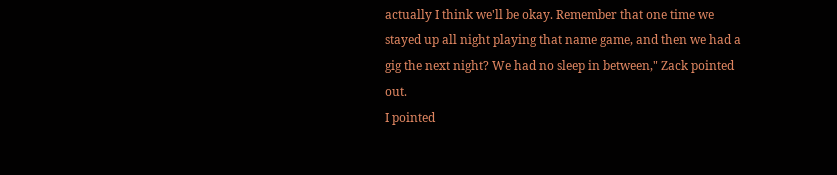actually I think we'll be okay. Remember that one time we stayed up all night playing that name game, and then we had a gig the next night? We had no sleep in between," Zack pointed out.
I pointed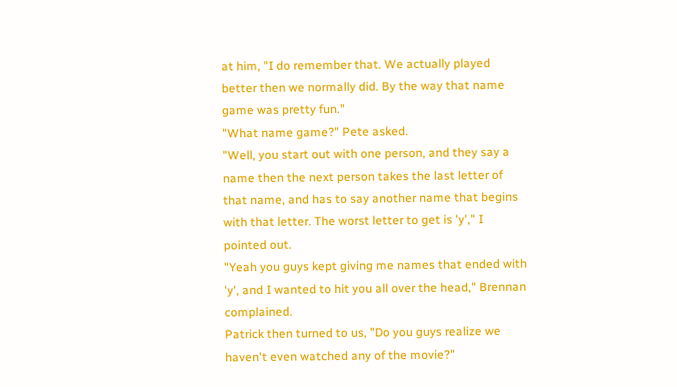at him, "I do remember that. We actually played better then we normally did. By the way that name game was pretty fun."
"What name game?" Pete asked.
"Well, you start out with one person, and they say a name then the next person takes the last letter of that name, and has to say another name that begins with that letter. The worst letter to get is 'y'," I pointed out.
"Yeah you guys kept giving me names that ended with 'y', and I wanted to hit you all over the head," Brennan complained.
Patrick then turned to us, "Do you guys realize we haven't even watched any of the movie?"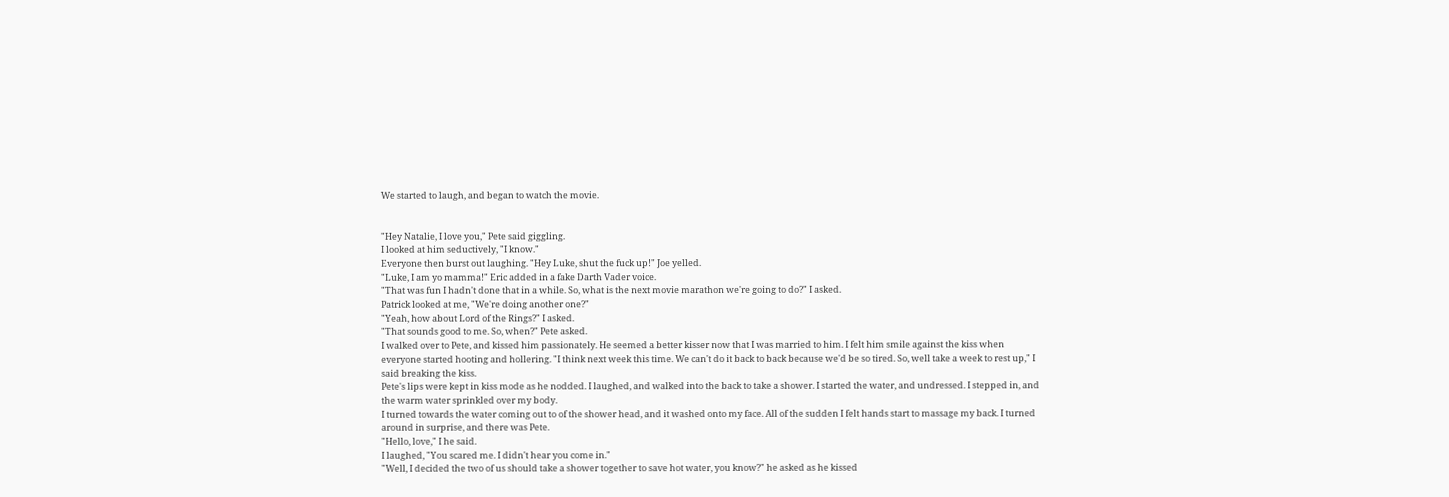We started to laugh, and began to watch the movie.


"Hey Natalie, I love you," Pete said giggling.
I looked at him seductively, "I know."
Everyone then burst out laughing. "Hey Luke, shut the fuck up!" Joe yelled.
"Luke, I am yo mamma!" Eric added in a fake Darth Vader voice.
"That was fun I hadn't done that in a while. So, what is the next movie marathon we're going to do?" I asked.
Patrick looked at me, "We're doing another one?"
"Yeah, how about Lord of the Rings?" I asked.
"That sounds good to me. So, when?" Pete asked.
I walked over to Pete, and kissed him passionately. He seemed a better kisser now that I was married to him. I felt him smile against the kiss when everyone started hooting and hollering. "I think next week this time. We can't do it back to back because we'd be so tired. So, well take a week to rest up," I said breaking the kiss.
Pete's lips were kept in kiss mode as he nodded. I laughed, and walked into the back to take a shower. I started the water, and undressed. I stepped in, and the warm water sprinkled over my body.
I turned towards the water coming out to of the shower head, and it washed onto my face. All of the sudden I felt hands start to massage my back. I turned around in surprise, and there was Pete.
"Hello, love," I he said.
I laughed, "You scared me. I didn't hear you come in."
"Well, I decided the two of us should take a shower together to save hot water, you know?" he asked as he kissed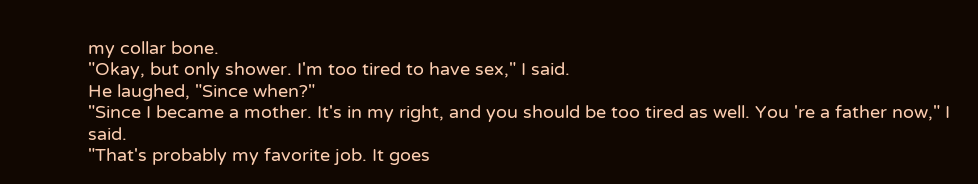my collar bone.
"Okay, but only shower. I'm too tired to have sex," I said.
He laughed, "Since when?"
"Since I became a mother. It's in my right, and you should be too tired as well. You 're a father now," I said.
"That's probably my favorite job. It goes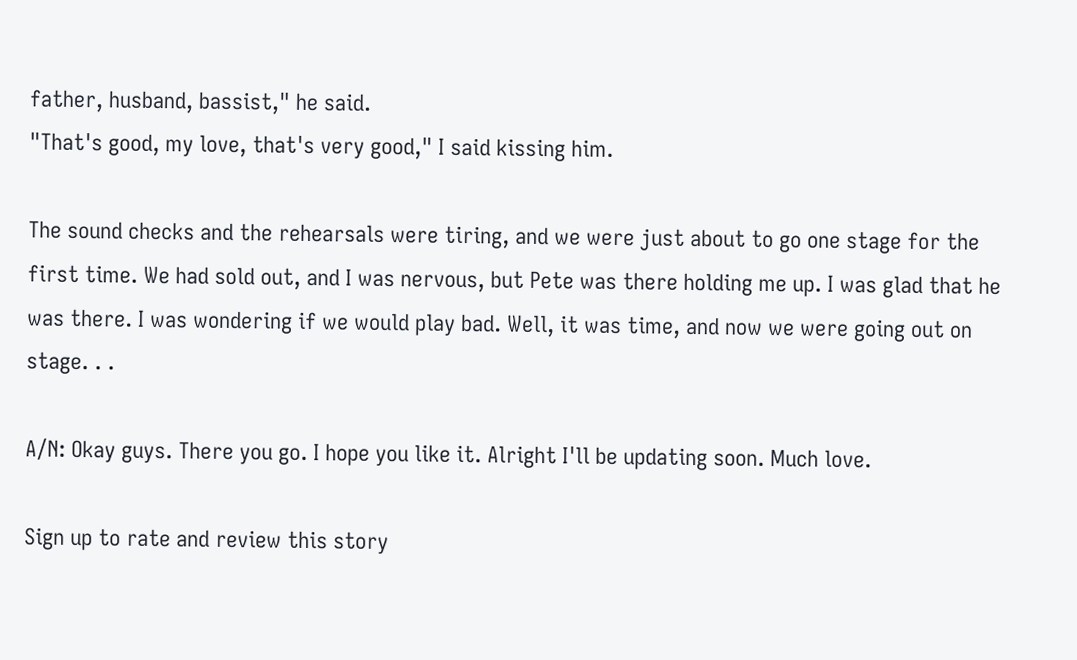father, husband, bassist," he said.
"That's good, my love, that's very good," I said kissing him.

The sound checks and the rehearsals were tiring, and we were just about to go one stage for the first time. We had sold out, and I was nervous, but Pete was there holding me up. I was glad that he was there. I was wondering if we would play bad. Well, it was time, and now we were going out on stage. . .

A/N: Okay guys. There you go. I hope you like it. Alright I'll be updating soon. Much love.

Sign up to rate and review this story